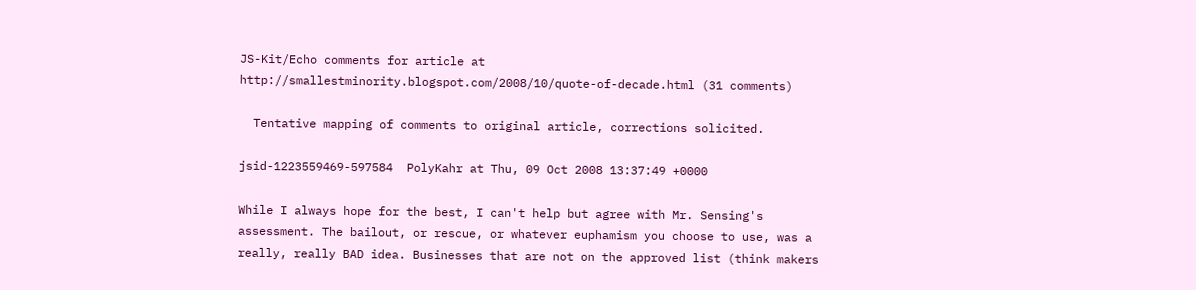JS-Kit/Echo comments for article at http://smallestminority.blogspot.com/2008/10/quote-of-decade.html (31 comments)

  Tentative mapping of comments to original article, corrections solicited.

jsid-1223559469-597584  PolyKahr at Thu, 09 Oct 2008 13:37:49 +0000

While I always hope for the best, I can't help but agree with Mr. Sensing's assessment. The bailout, or rescue, or whatever euphamism you choose to use, was a really, really BAD idea. Businesses that are not on the approved list (think makers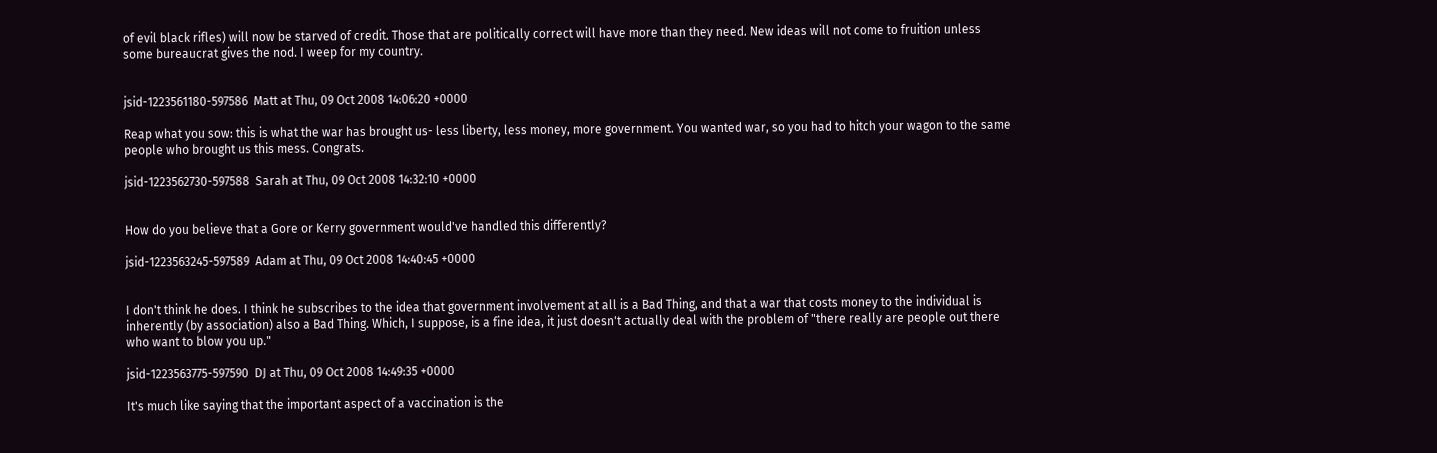of evil black rifles) will now be starved of credit. Those that are politically correct will have more than they need. New ideas will not come to fruition unless some bureaucrat gives the nod. I weep for my country.


jsid-1223561180-597586  Matt at Thu, 09 Oct 2008 14:06:20 +0000

Reap what you sow: this is what the war has brought us- less liberty, less money, more government. You wanted war, so you had to hitch your wagon to the same people who brought us this mess. Congrats.

jsid-1223562730-597588  Sarah at Thu, 09 Oct 2008 14:32:10 +0000


How do you believe that a Gore or Kerry government would've handled this differently?

jsid-1223563245-597589  Adam at Thu, 09 Oct 2008 14:40:45 +0000


I don't think he does. I think he subscribes to the idea that government involvement at all is a Bad Thing, and that a war that costs money to the individual is inherently (by association) also a Bad Thing. Which, I suppose, is a fine idea, it just doesn't actually deal with the problem of "there really are people out there who want to blow you up."

jsid-1223563775-597590  DJ at Thu, 09 Oct 2008 14:49:35 +0000

It's much like saying that the important aspect of a vaccination is the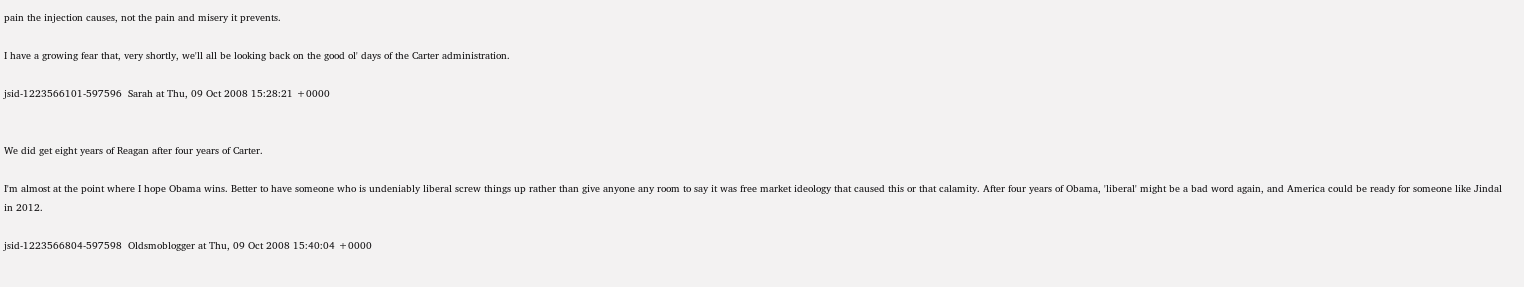pain the injection causes, not the pain and misery it prevents.

I have a growing fear that, very shortly, we'll all be looking back on the good ol' days of the Carter administration.

jsid-1223566101-597596  Sarah at Thu, 09 Oct 2008 15:28:21 +0000


We did get eight years of Reagan after four years of Carter.

I'm almost at the point where I hope Obama wins. Better to have someone who is undeniably liberal screw things up rather than give anyone any room to say it was free market ideology that caused this or that calamity. After four years of Obama, 'liberal' might be a bad word again, and America could be ready for someone like Jindal in 2012.

jsid-1223566804-597598  Oldsmoblogger at Thu, 09 Oct 2008 15:40:04 +0000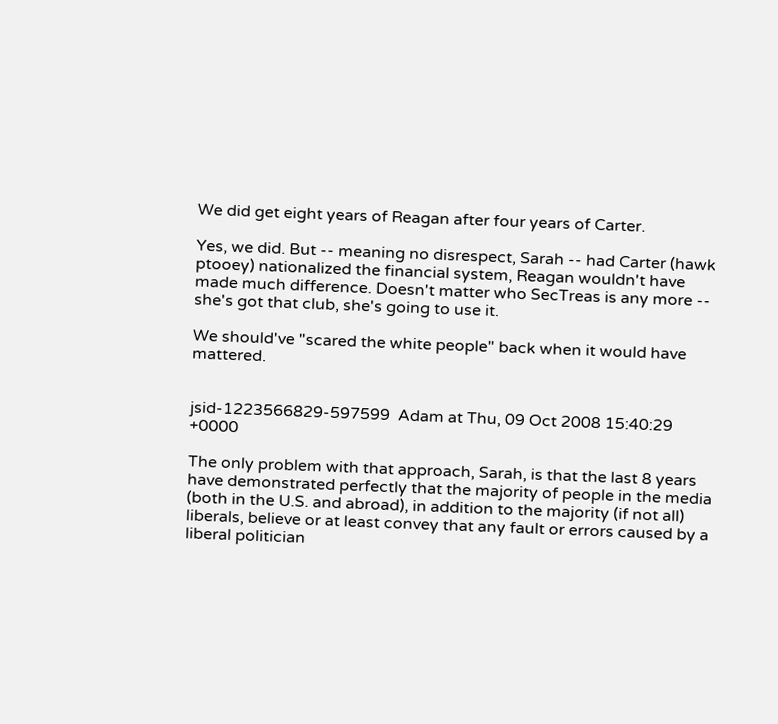We did get eight years of Reagan after four years of Carter.

Yes, we did. But -- meaning no disrespect, Sarah -- had Carter (hawk ptooey) nationalized the financial system, Reagan wouldn't have made much difference. Doesn't matter who SecTreas is any more -- she's got that club, she's going to use it.

We should've "scared the white people" back when it would have mattered.


jsid-1223566829-597599  Adam at Thu, 09 Oct 2008 15:40:29 +0000

The only problem with that approach, Sarah, is that the last 8 years have demonstrated perfectly that the majority of people in the media (both in the U.S. and abroad), in addition to the majority (if not all) liberals, believe or at least convey that any fault or errors caused by a liberal politician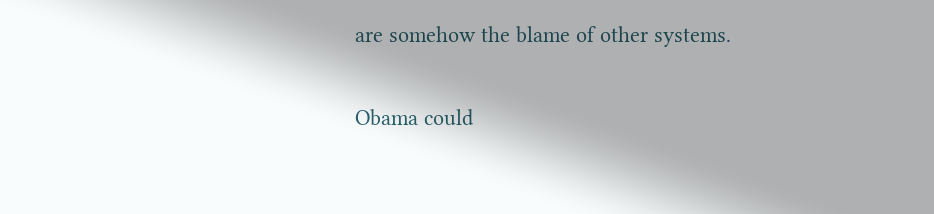are somehow the blame of other systems.

Obama could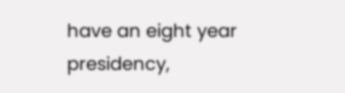have an eight year presidency,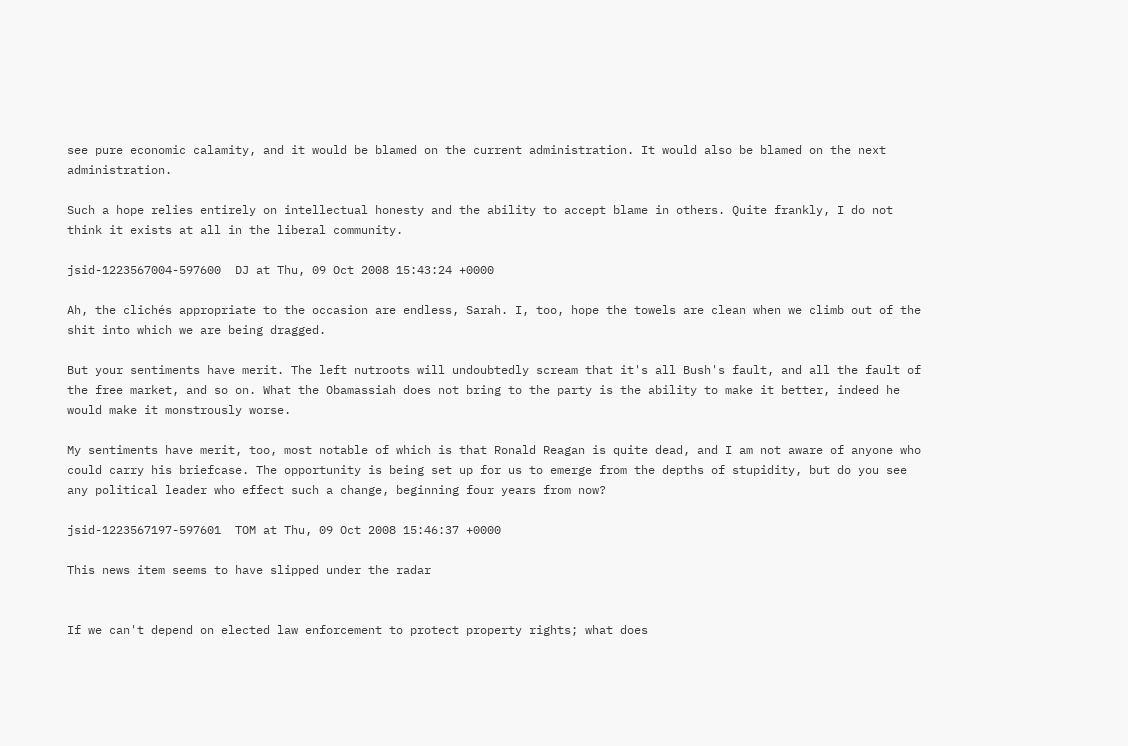see pure economic calamity, and it would be blamed on the current administration. It would also be blamed on the next administration.

Such a hope relies entirely on intellectual honesty and the ability to accept blame in others. Quite frankly, I do not think it exists at all in the liberal community.

jsid-1223567004-597600  DJ at Thu, 09 Oct 2008 15:43:24 +0000

Ah, the clichés appropriate to the occasion are endless, Sarah. I, too, hope the towels are clean when we climb out of the shit into which we are being dragged.

But your sentiments have merit. The left nutroots will undoubtedly scream that it's all Bush's fault, and all the fault of the free market, and so on. What the Obamassiah does not bring to the party is the ability to make it better, indeed he would make it monstrously worse.

My sentiments have merit, too, most notable of which is that Ronald Reagan is quite dead, and I am not aware of anyone who could carry his briefcase. The opportunity is being set up for us to emerge from the depths of stupidity, but do you see any political leader who effect such a change, beginning four years from now?

jsid-1223567197-597601  TOM at Thu, 09 Oct 2008 15:46:37 +0000

This news item seems to have slipped under the radar


If we can't depend on elected law enforcement to protect property rights; what does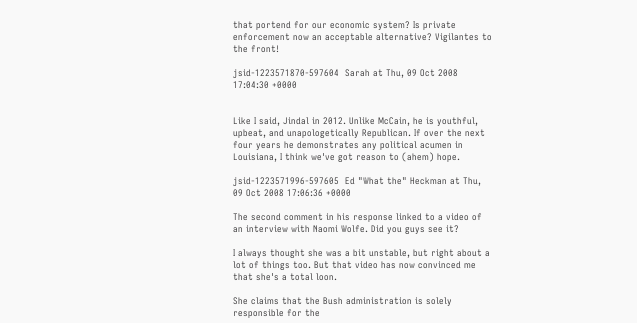that portend for our economic system? Is private enforcement now an acceptable alternative? Vigilantes to the front!

jsid-1223571870-597604  Sarah at Thu, 09 Oct 2008 17:04:30 +0000


Like I said, Jindal in 2012. Unlike McCain, he is youthful, upbeat, and unapologetically Republican. If over the next four years he demonstrates any political acumen in Louisiana, I think we've got reason to (ahem) hope.

jsid-1223571996-597605  Ed "What the" Heckman at Thu, 09 Oct 2008 17:06:36 +0000

The second comment in his response linked to a video of an interview with Naomi Wolfe. Did you guys see it?

I always thought she was a bit unstable, but right about a lot of things too. But that video has now convinced me that she's a total loon.

She claims that the Bush administration is solely responsible for the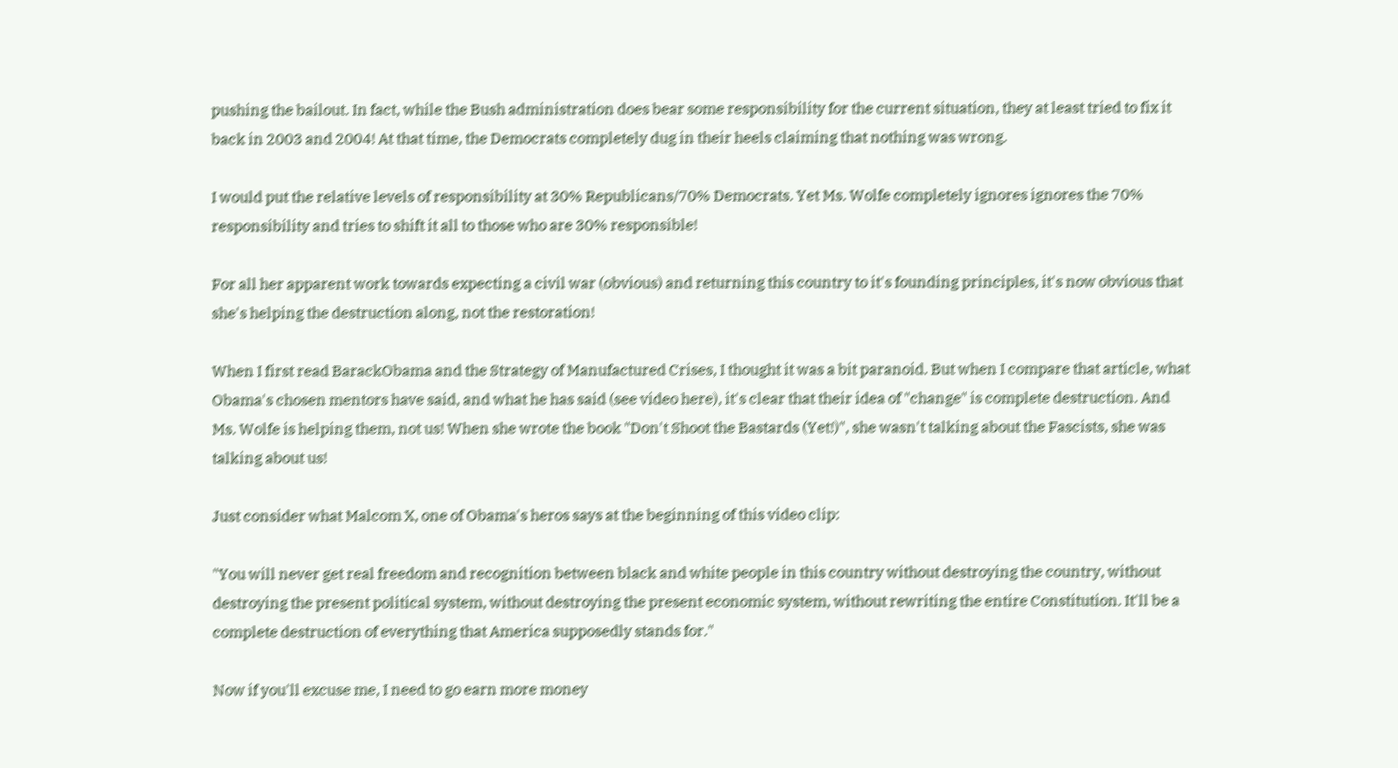pushing the bailout. In fact, while the Bush administration does bear some responsibility for the current situation, they at least tried to fix it back in 2003 and 2004! At that time, the Democrats completely dug in their heels claiming that nothing was wrong.

I would put the relative levels of responsibility at 30% Republicans/70% Democrats. Yet Ms. Wolfe completely ignores ignores the 70% responsibility and tries to shift it all to those who are 30% responsible!

For all her apparent work towards expecting a civil war (obvious) and returning this country to it's founding principles, it's now obvious that she's helping the destruction along, not the restoration!

When I first read BarackObama and the Strategy of Manufactured Crises, I thought it was a bit paranoid. But when I compare that article, what Obama's chosen mentors have said, and what he has said (see video here), it's clear that their idea of "change" is complete destruction. And Ms. Wolfe is helping them, not us! When she wrote the book "Don't Shoot the Bastards (Yet!)", she wasn't talking about the Fascists, she was talking about us!

Just consider what Malcom X, one of Obama's heros says at the beginning of this video clip:

"You will never get real freedom and recognition between black and white people in this country without destroying the country, without destroying the present political system, without destroying the present economic system, without rewriting the entire Constitution. It'll be a complete destruction of everything that America supposedly stands for."

Now if you'll excuse me, I need to go earn more money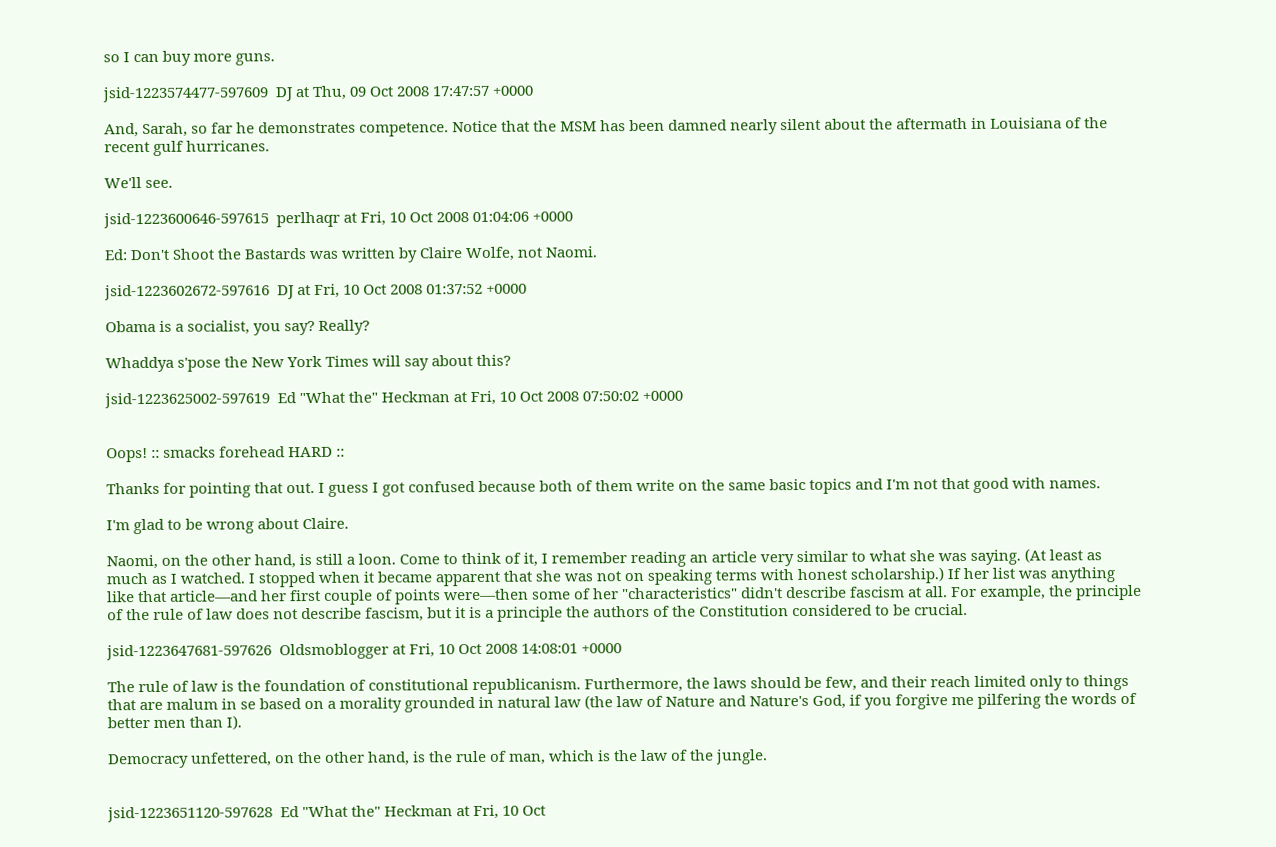so I can buy more guns.

jsid-1223574477-597609  DJ at Thu, 09 Oct 2008 17:47:57 +0000

And, Sarah, so far he demonstrates competence. Notice that the MSM has been damned nearly silent about the aftermath in Louisiana of the recent gulf hurricanes.

We'll see.

jsid-1223600646-597615  perlhaqr at Fri, 10 Oct 2008 01:04:06 +0000

Ed: Don't Shoot the Bastards was written by Claire Wolfe, not Naomi.

jsid-1223602672-597616  DJ at Fri, 10 Oct 2008 01:37:52 +0000

Obama is a socialist, you say? Really?

Whaddya s'pose the New York Times will say about this?

jsid-1223625002-597619  Ed "What the" Heckman at Fri, 10 Oct 2008 07:50:02 +0000


Oops! :: smacks forehead HARD ::

Thanks for pointing that out. I guess I got confused because both of them write on the same basic topics and I'm not that good with names.

I'm glad to be wrong about Claire.

Naomi, on the other hand, is still a loon. Come to think of it, I remember reading an article very similar to what she was saying. (At least as much as I watched. I stopped when it became apparent that she was not on speaking terms with honest scholarship.) If her list was anything like that article—and her first couple of points were—then some of her "characteristics" didn't describe fascism at all. For example, the principle of the rule of law does not describe fascism, but it is a principle the authors of the Constitution considered to be crucial.

jsid-1223647681-597626  Oldsmoblogger at Fri, 10 Oct 2008 14:08:01 +0000

The rule of law is the foundation of constitutional republicanism. Furthermore, the laws should be few, and their reach limited only to things that are malum in se based on a morality grounded in natural law (the law of Nature and Nature's God, if you forgive me pilfering the words of better men than I).

Democracy unfettered, on the other hand, is the rule of man, which is the law of the jungle.


jsid-1223651120-597628  Ed "What the" Heckman at Fri, 10 Oct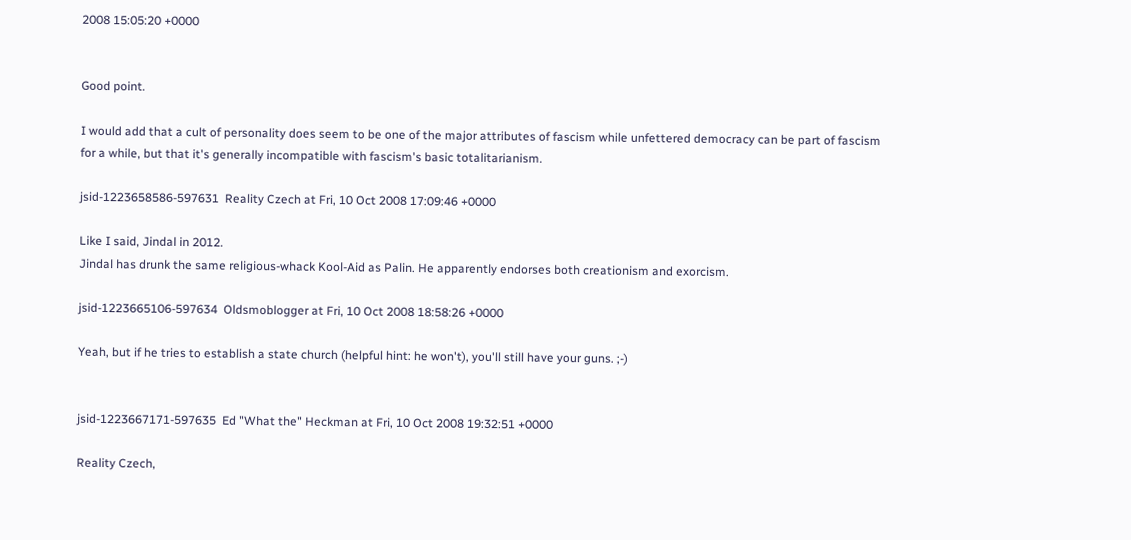2008 15:05:20 +0000


Good point.

I would add that a cult of personality does seem to be one of the major attributes of fascism while unfettered democracy can be part of fascism for a while, but that it's generally incompatible with fascism's basic totalitarianism.

jsid-1223658586-597631  Reality Czech at Fri, 10 Oct 2008 17:09:46 +0000

Like I said, Jindal in 2012.
Jindal has drunk the same religious-whack Kool-Aid as Palin. He apparently endorses both creationism and exorcism.

jsid-1223665106-597634  Oldsmoblogger at Fri, 10 Oct 2008 18:58:26 +0000

Yeah, but if he tries to establish a state church (helpful hint: he won't), you'll still have your guns. ;-)


jsid-1223667171-597635  Ed "What the" Heckman at Fri, 10 Oct 2008 19:32:51 +0000

Reality Czech,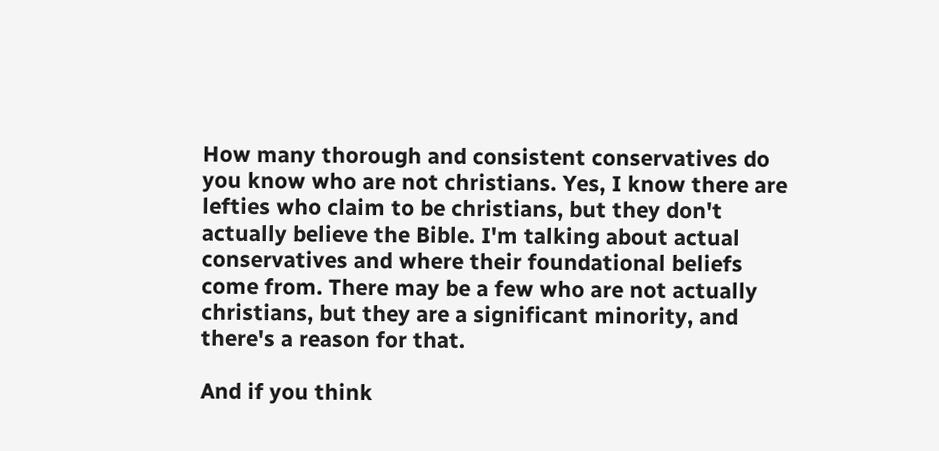How many thorough and consistent conservatives do you know who are not christians. Yes, I know there are lefties who claim to be christians, but they don't actually believe the Bible. I'm talking about actual conservatives and where their foundational beliefs come from. There may be a few who are not actually christians, but they are a significant minority, and there's a reason for that.

And if you think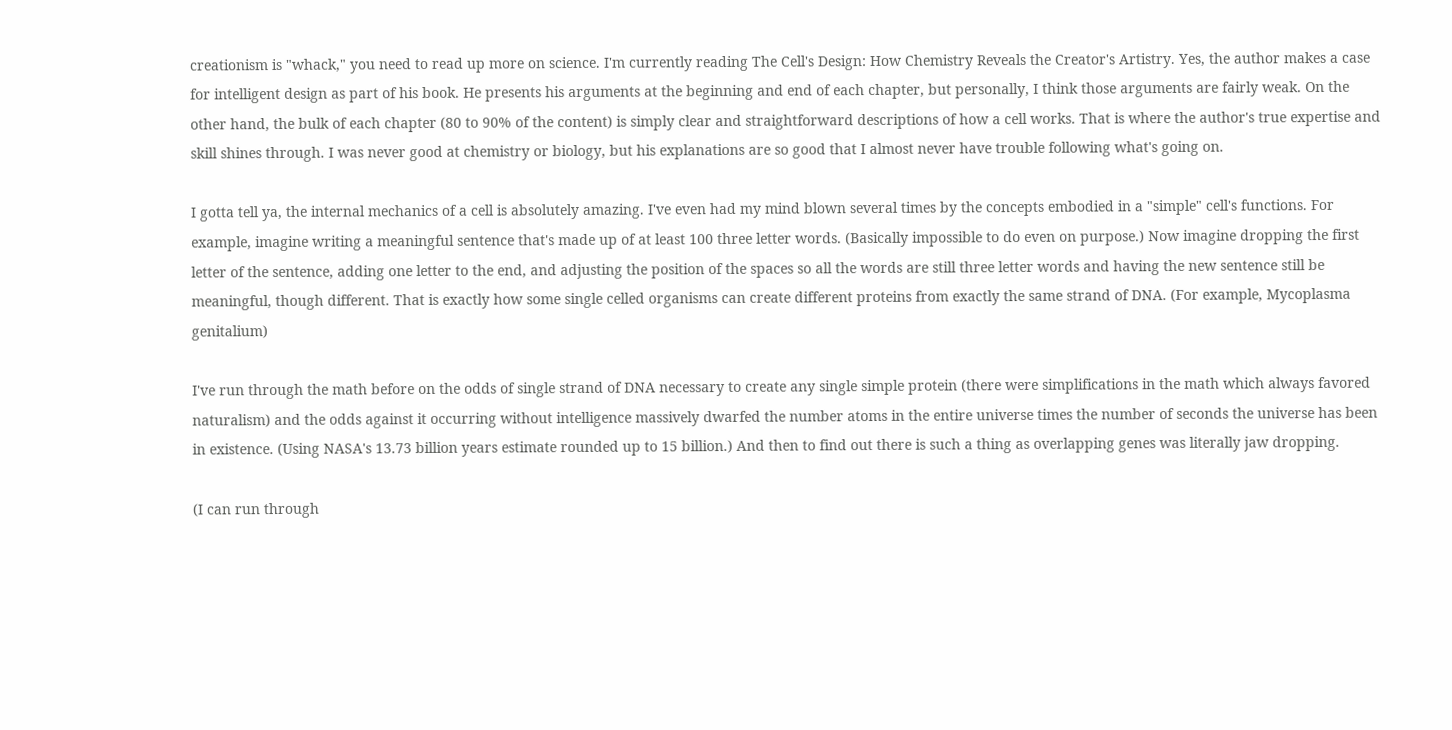creationism is "whack," you need to read up more on science. I'm currently reading The Cell's Design: How Chemistry Reveals the Creator's Artistry. Yes, the author makes a case for intelligent design as part of his book. He presents his arguments at the beginning and end of each chapter, but personally, I think those arguments are fairly weak. On the other hand, the bulk of each chapter (80 to 90% of the content) is simply clear and straightforward descriptions of how a cell works. That is where the author's true expertise and skill shines through. I was never good at chemistry or biology, but his explanations are so good that I almost never have trouble following what's going on.

I gotta tell ya, the internal mechanics of a cell is absolutely amazing. I've even had my mind blown several times by the concepts embodied in a "simple" cell's functions. For example, imagine writing a meaningful sentence that's made up of at least 100 three letter words. (Basically impossible to do even on purpose.) Now imagine dropping the first letter of the sentence, adding one letter to the end, and adjusting the position of the spaces so all the words are still three letter words and having the new sentence still be meaningful, though different. That is exactly how some single celled organisms can create different proteins from exactly the same strand of DNA. (For example, Mycoplasma genitalium)

I've run through the math before on the odds of single strand of DNA necessary to create any single simple protein (there were simplifications in the math which always favored naturalism) and the odds against it occurring without intelligence massively dwarfed the number atoms in the entire universe times the number of seconds the universe has been in existence. (Using NASA's 13.73 billion years estimate rounded up to 15 billion.) And then to find out there is such a thing as overlapping genes was literally jaw dropping.

(I can run through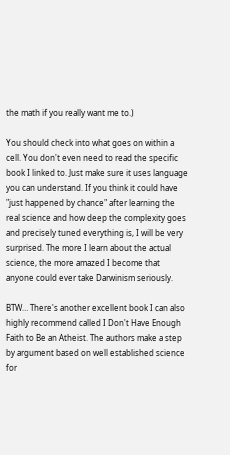the math if you really want me to.)

You should check into what goes on within a cell. You don't even need to read the specific book I linked to. Just make sure it uses language you can understand. If you think it could have "just happened by chance" after learning the real science and how deep the complexity goes and precisely tuned everything is, I will be very surprised. The more I learn about the actual science, the more amazed I become that anyone could ever take Darwinism seriously.

BTW… There's another excellent book I can also highly recommend called I Don't Have Enough Faith to Be an Atheist. The authors make a step by argument based on well established science for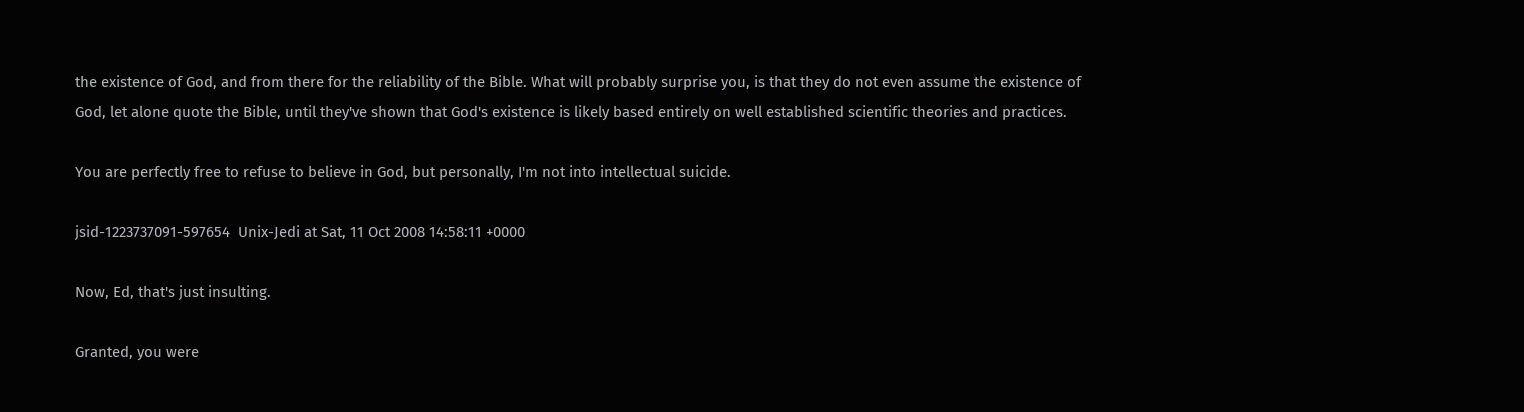the existence of God, and from there for the reliability of the Bible. What will probably surprise you, is that they do not even assume the existence of God, let alone quote the Bible, until they've shown that God's existence is likely based entirely on well established scientific theories and practices.

You are perfectly free to refuse to believe in God, but personally, I'm not into intellectual suicide.

jsid-1223737091-597654  Unix-Jedi at Sat, 11 Oct 2008 14:58:11 +0000

Now, Ed, that's just insulting.

Granted, you were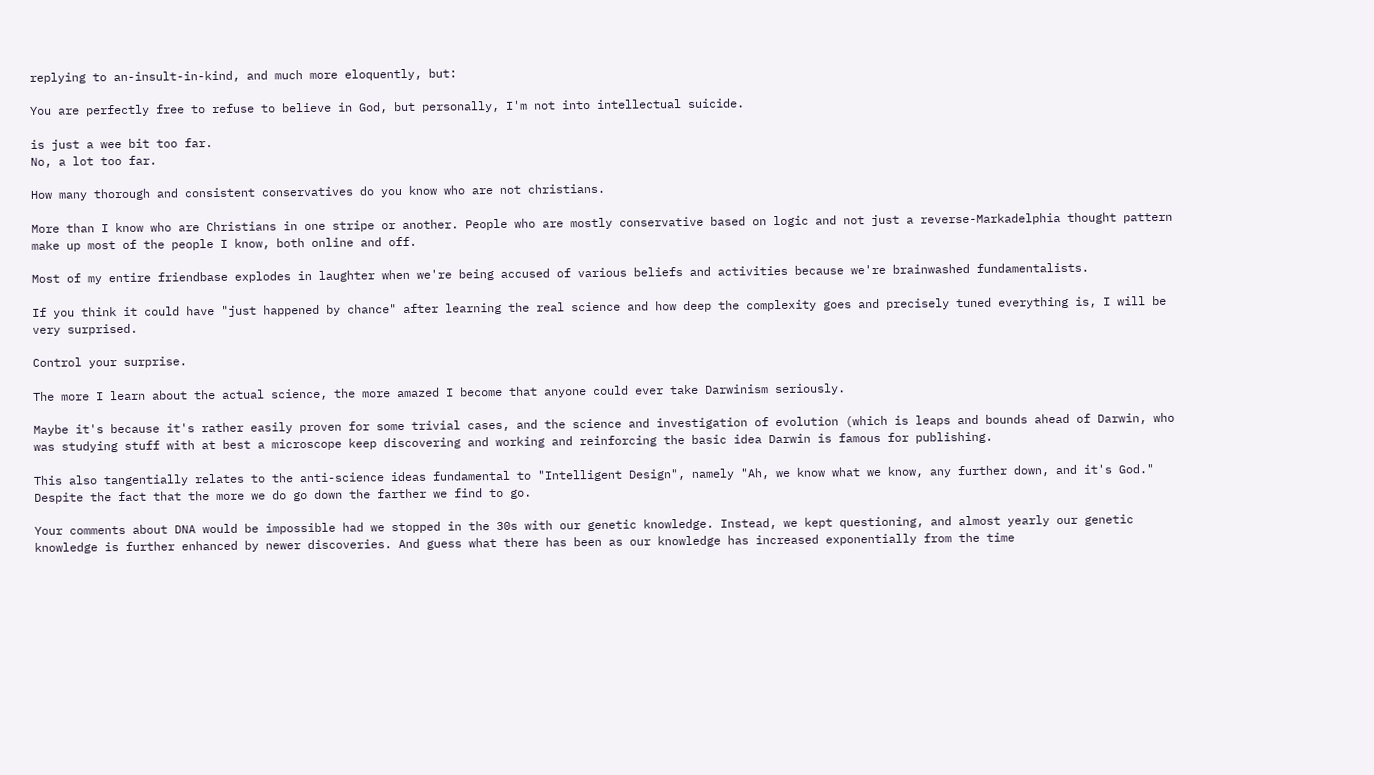replying to an-insult-in-kind, and much more eloquently, but:

You are perfectly free to refuse to believe in God, but personally, I'm not into intellectual suicide.

is just a wee bit too far.
No, a lot too far.

How many thorough and consistent conservatives do you know who are not christians.

More than I know who are Christians in one stripe or another. People who are mostly conservative based on logic and not just a reverse-Markadelphia thought pattern make up most of the people I know, both online and off.

Most of my entire friendbase explodes in laughter when we're being accused of various beliefs and activities because we're brainwashed fundamentalists.

If you think it could have "just happened by chance" after learning the real science and how deep the complexity goes and precisely tuned everything is, I will be very surprised.

Control your surprise.

The more I learn about the actual science, the more amazed I become that anyone could ever take Darwinism seriously.

Maybe it's because it's rather easily proven for some trivial cases, and the science and investigation of evolution (which is leaps and bounds ahead of Darwin, who was studying stuff with at best a microscope keep discovering and working and reinforcing the basic idea Darwin is famous for publishing.

This also tangentially relates to the anti-science ideas fundamental to "Intelligent Design", namely "Ah, we know what we know, any further down, and it's God." Despite the fact that the more we do go down the farther we find to go.

Your comments about DNA would be impossible had we stopped in the 30s with our genetic knowledge. Instead, we kept questioning, and almost yearly our genetic knowledge is further enhanced by newer discoveries. And guess what there has been as our knowledge has increased exponentially from the time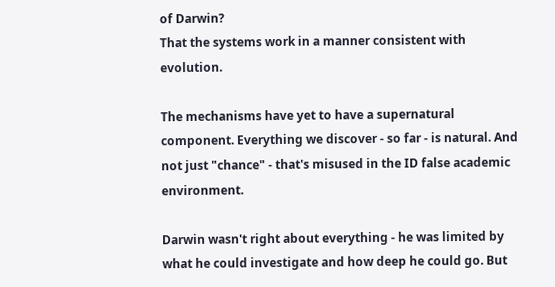of Darwin?
That the systems work in a manner consistent with evolution.

The mechanisms have yet to have a supernatural component. Everything we discover - so far - is natural. And not just "chance" - that's misused in the ID false academic environment.

Darwin wasn't right about everything - he was limited by what he could investigate and how deep he could go. But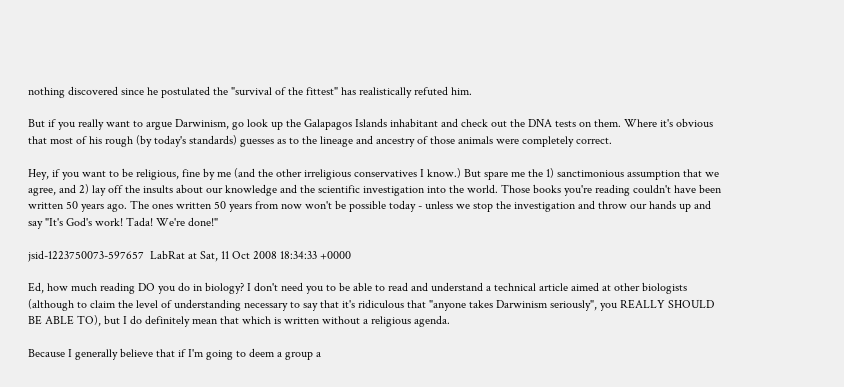nothing discovered since he postulated the "survival of the fittest" has realistically refuted him.

But if you really want to argue Darwinism, go look up the Galapagos Islands inhabitant and check out the DNA tests on them. Where it's obvious that most of his rough (by today's standards) guesses as to the lineage and ancestry of those animals were completely correct.

Hey, if you want to be religious, fine by me (and the other irreligious conservatives I know.) But spare me the 1) sanctimonious assumption that we agree, and 2) lay off the insults about our knowledge and the scientific investigation into the world. Those books you're reading couldn't have been written 50 years ago. The ones written 50 years from now won't be possible today - unless we stop the investigation and throw our hands up and say "It's God's work! Tada! We're done!"

jsid-1223750073-597657  LabRat at Sat, 11 Oct 2008 18:34:33 +0000

Ed, how much reading DO you do in biology? I don't need you to be able to read and understand a technical article aimed at other biologists (although to claim the level of understanding necessary to say that it's ridiculous that "anyone takes Darwinism seriously", you REALLY SHOULD BE ABLE TO), but I do definitely mean that which is written without a religious agenda.

Because I generally believe that if I'm going to deem a group a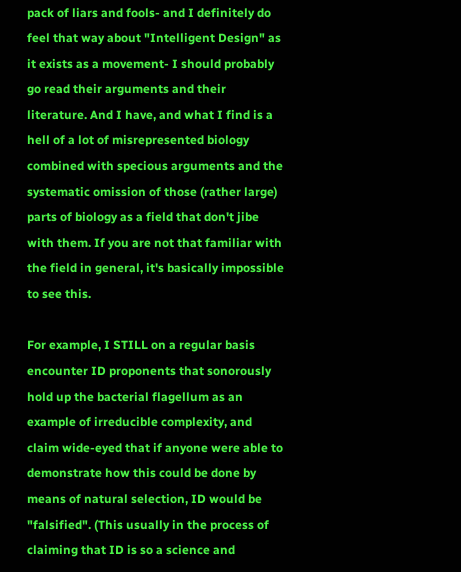pack of liars and fools- and I definitely do feel that way about "Intelligent Design" as it exists as a movement- I should probably go read their arguments and their literature. And I have, and what I find is a hell of a lot of misrepresented biology combined with specious arguments and the systematic omission of those (rather large) parts of biology as a field that don't jibe with them. If you are not that familiar with the field in general, it's basically impossible to see this.

For example, I STILL on a regular basis encounter ID proponents that sonorously hold up the bacterial flagellum as an example of irreducible complexity, and claim wide-eyed that if anyone were able to demonstrate how this could be done by means of natural selection, ID would be "falsified". (This usually in the process of claiming that ID is so a science and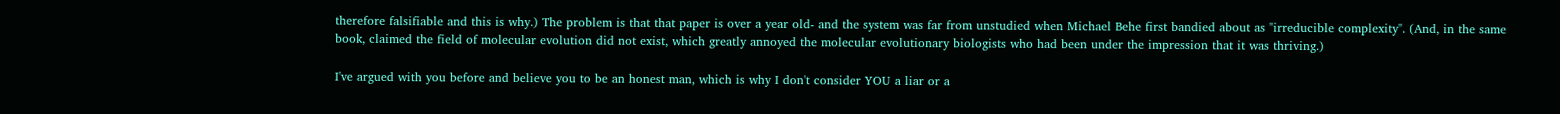therefore falsifiable and this is why.) The problem is that that paper is over a year old- and the system was far from unstudied when Michael Behe first bandied about as "irreducible complexity". (And, in the same book, claimed the field of molecular evolution did not exist, which greatly annoyed the molecular evolutionary biologists who had been under the impression that it was thriving.)

I've argued with you before and believe you to be an honest man, which is why I don't consider YOU a liar or a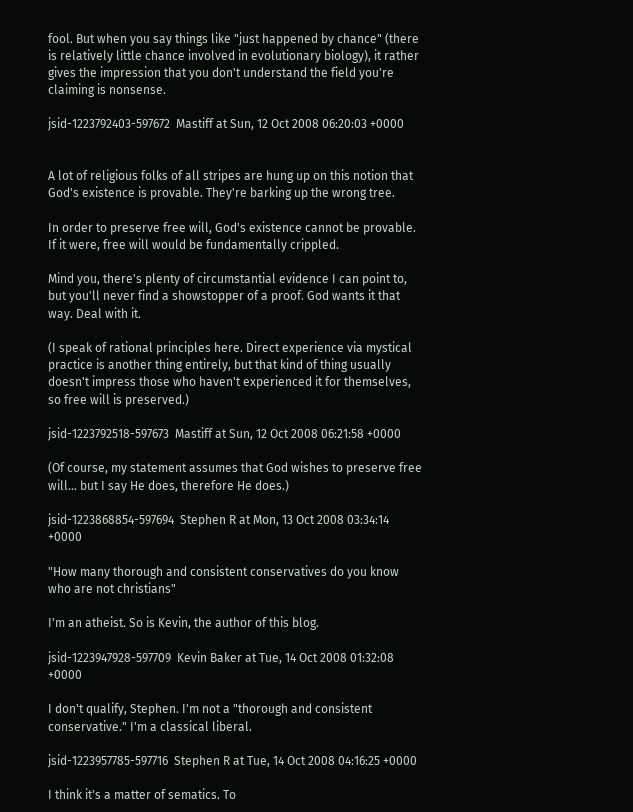fool. But when you say things like "just happened by chance" (there is relatively little chance involved in evolutionary biology), it rather gives the impression that you don't understand the field you're claiming is nonsense.

jsid-1223792403-597672  Mastiff at Sun, 12 Oct 2008 06:20:03 +0000


A lot of religious folks of all stripes are hung up on this notion that God's existence is provable. They're barking up the wrong tree.

In order to preserve free will, God's existence cannot be provable. If it were, free will would be fundamentally crippled.

Mind you, there's plenty of circumstantial evidence I can point to, but you'll never find a showstopper of a proof. God wants it that way. Deal with it.

(I speak of rational principles here. Direct experience via mystical practice is another thing entirely, but that kind of thing usually doesn't impress those who haven't experienced it for themselves, so free will is preserved.)

jsid-1223792518-597673  Mastiff at Sun, 12 Oct 2008 06:21:58 +0000

(Of course, my statement assumes that God wishes to preserve free will… but I say He does, therefore He does.)

jsid-1223868854-597694  Stephen R at Mon, 13 Oct 2008 03:34:14 +0000

"How many thorough and consistent conservatives do you know who are not christians"

I'm an atheist. So is Kevin, the author of this blog.

jsid-1223947928-597709  Kevin Baker at Tue, 14 Oct 2008 01:32:08 +0000

I don't qualify, Stephen. I'm not a "thorough and consistent conservative." I'm a classical liberal.

jsid-1223957785-597716  Stephen R at Tue, 14 Oct 2008 04:16:25 +0000

I think it's a matter of sematics. To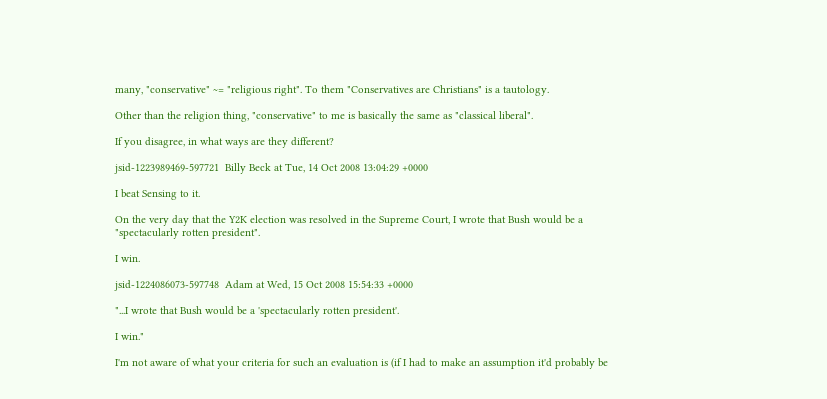many, "conservative" ~= "religious right". To them "Conservatives are Christians" is a tautology.

Other than the religion thing, "conservative" to me is basically the same as "classical liberal".

If you disagree, in what ways are they different?

jsid-1223989469-597721  Billy Beck at Tue, 14 Oct 2008 13:04:29 +0000

I beat Sensing to it.

On the very day that the Y2K election was resolved in the Supreme Court, I wrote that Bush would be a "spectacularly rotten president".

I win.

jsid-1224086073-597748  Adam at Wed, 15 Oct 2008 15:54:33 +0000

"...I wrote that Bush would be a 'spectacularly rotten president'.

I win."

I'm not aware of what your criteria for such an evaluation is (if I had to make an assumption it'd probably be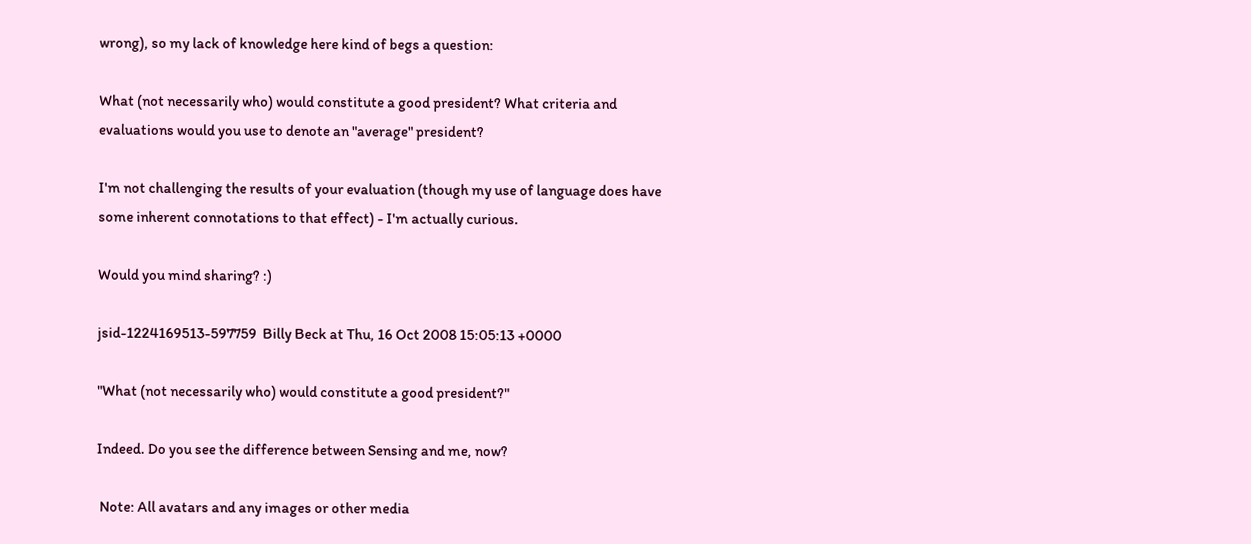wrong), so my lack of knowledge here kind of begs a question:

What (not necessarily who) would constitute a good president? What criteria and evaluations would you use to denote an "average" president?

I'm not challenging the results of your evaluation (though my use of language does have some inherent connotations to that effect) - I'm actually curious.

Would you mind sharing? :)

jsid-1224169513-597759  Billy Beck at Thu, 16 Oct 2008 15:05:13 +0000

"What (not necessarily who) would constitute a good president?"

Indeed. Do you see the difference between Sensing and me, now?

 Note: All avatars and any images or other media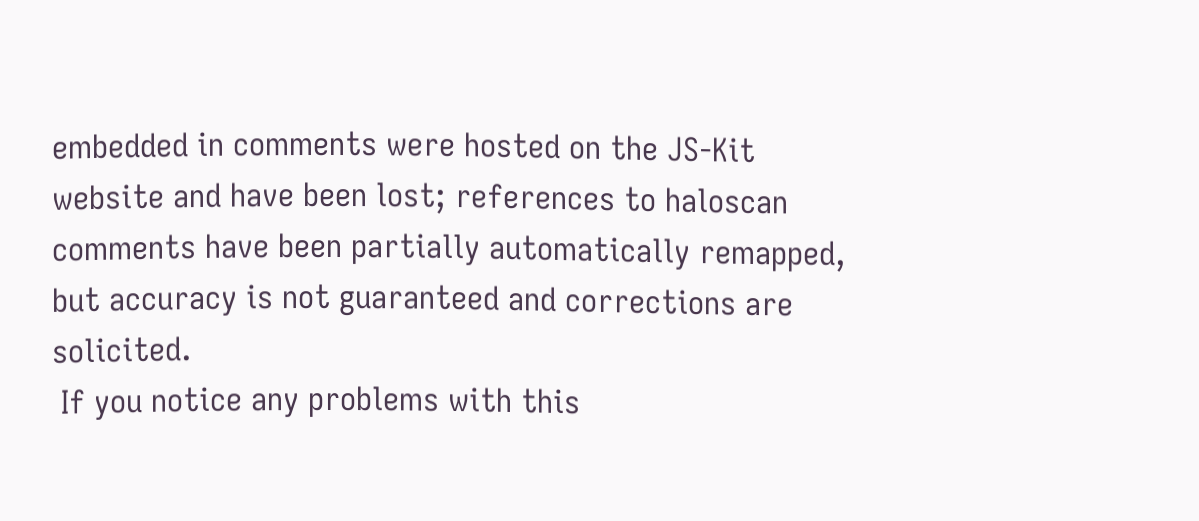embedded in comments were hosted on the JS-Kit website and have been lost; references to haloscan comments have been partially automatically remapped, but accuracy is not guaranteed and corrections are solicited.
 If you notice any problems with this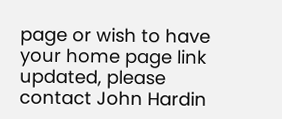page or wish to have your home page link updated, please contact John Hardin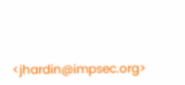<jhardin@impsec.org>